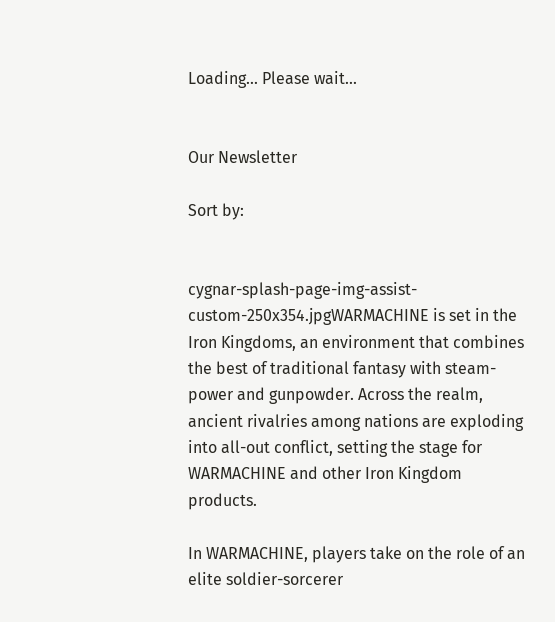Loading... Please wait...


Our Newsletter

Sort by:


cygnar-splash-page-img-assist-custom-250x354.jpgWARMACHINE is set in the Iron Kingdoms, an environment that combines the best of traditional fantasy with steam-power and gunpowder. Across the realm, ancient rivalries among nations are exploding into all-out conflict, setting the stage for WARMACHINE and other Iron Kingdom products.

In WARMACHINE, players take on the role of an elite soldier-sorcerer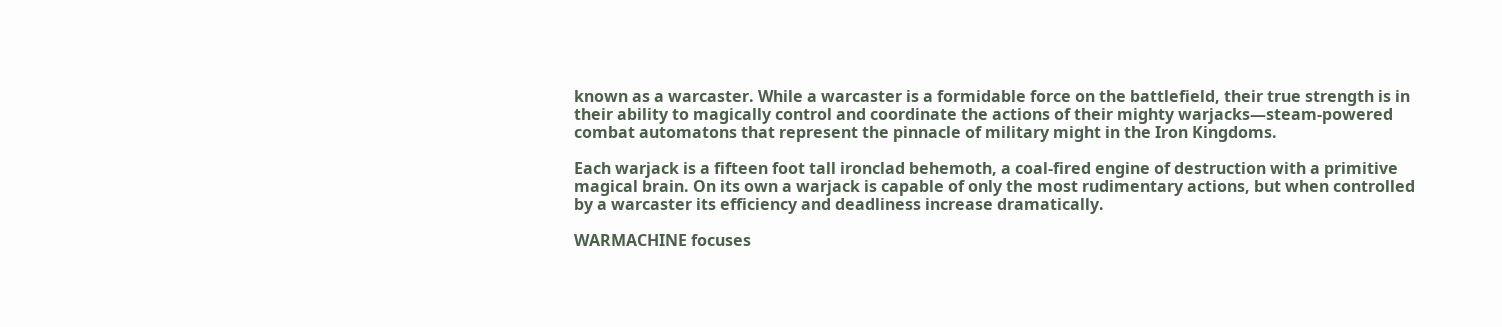known as a warcaster. While a warcaster is a formidable force on the battlefield, their true strength is in their ability to magically control and coordinate the actions of their mighty warjacks—steam-powered combat automatons that represent the pinnacle of military might in the Iron Kingdoms.

Each warjack is a fifteen foot tall ironclad behemoth, a coal-fired engine of destruction with a primitive magical brain. On its own a warjack is capable of only the most rudimentary actions, but when controlled by a warcaster its efficiency and deadliness increase dramatically.

WARMACHINE focuses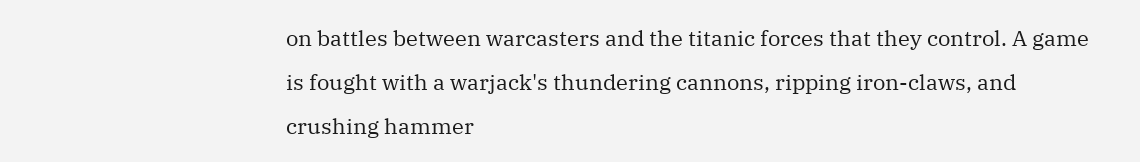on battles between warcasters and the titanic forces that they control. A game is fought with a warjack's thundering cannons, ripping iron-claws, and crushing hammer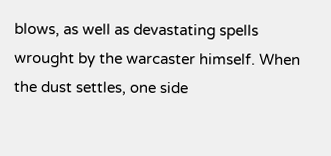blows, as well as devastating spells wrought by the warcaster himself. When the dust settles, one side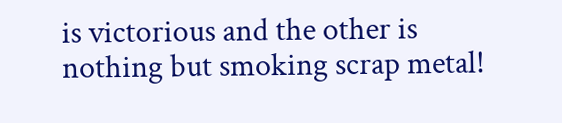is victorious and the other is nothing but smoking scrap metal!